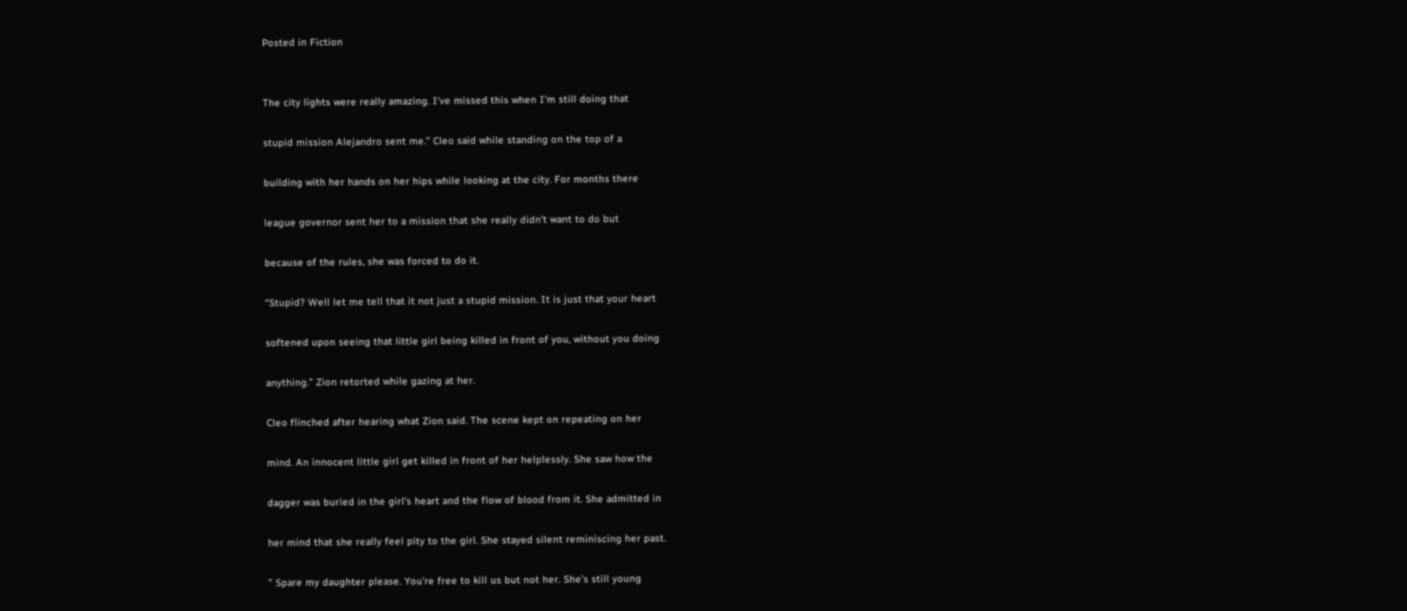Posted in Fiction


The city lights were really amazing. I’ve missed this when I’m still doing that

stupid mission Alejandro sent me.” Cleo said while standing on the top of a

building with her hands on her hips while looking at the city. For months there

league governor sent her to a mission that she really didn’t want to do but

because of the rules, she was forced to do it.

“Stupid? Well let me tell that it not just a stupid mission. It is just that your heart

softened upon seeing that little girl being killed in front of you, without you doing

anything.” Zion retorted while gazing at her.

Cleo flinched after hearing what Zion said. The scene kept on repeating on her

mind. An innocent little girl get killed in front of her helplessly. She saw how the

dagger was buried in the girl’s heart and the flow of blood from it. She admitted in

her mind that she really feel pity to the girl. She stayed silent reminiscing her past.

” Spare my daughter please. You’re free to kill us but not her. She’s still young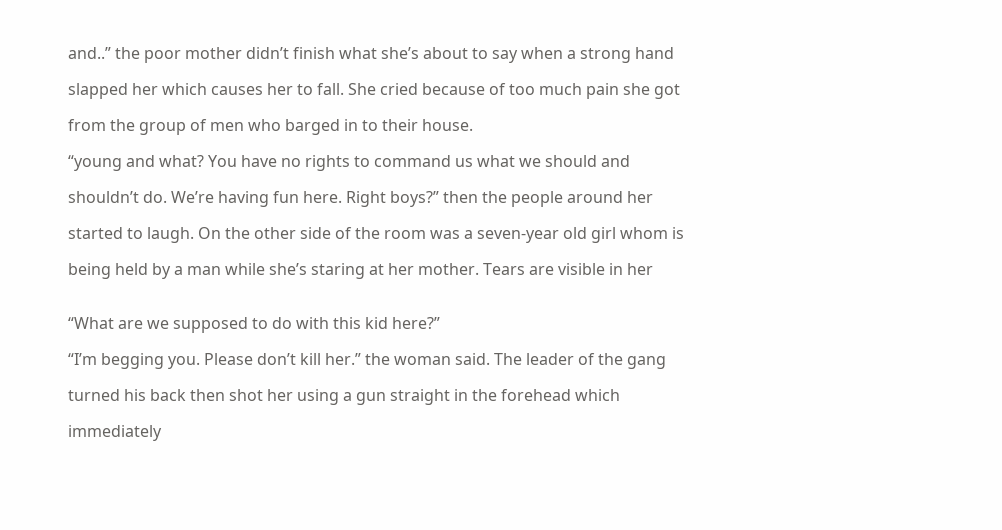and..” the poor mother didn’t finish what she’s about to say when a strong hand

slapped her which causes her to fall. She cried because of too much pain she got

from the group of men who barged in to their house.

“young and what? You have no rights to command us what we should and

shouldn’t do. We’re having fun here. Right boys?” then the people around her

started to laugh. On the other side of the room was a seven-year old girl whom is

being held by a man while she’s staring at her mother. Tears are visible in her


“What are we supposed to do with this kid here?”

“I’m begging you. Please don’t kill her.” the woman said. The leader of the gang

turned his back then shot her using a gun straight in the forehead which

immediately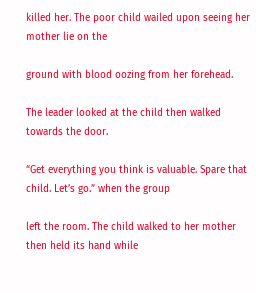killed her. The poor child wailed upon seeing her mother lie on the

ground with blood oozing from her forehead.

The leader looked at the child then walked towards the door.

“Get everything you think is valuable. Spare that child. Let’s go.” when the group

left the room. The child walked to her mother then held its hand while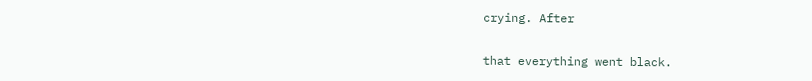crying. After

that everything went black.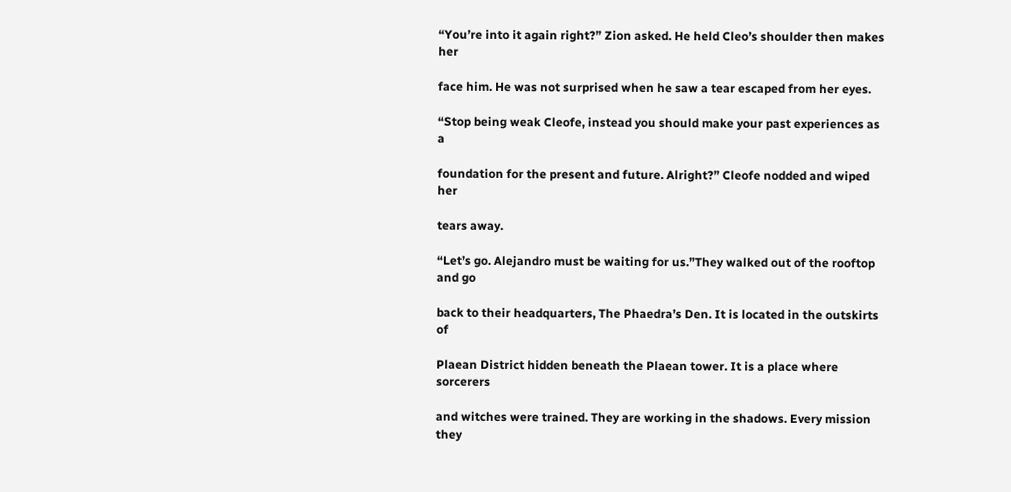“You’re into it again right?” Zion asked. He held Cleo’s shoulder then makes her

face him. He was not surprised when he saw a tear escaped from her eyes.

“Stop being weak Cleofe, instead you should make your past experiences as a

foundation for the present and future. Alright?” Cleofe nodded and wiped her

tears away.

“Let’s go. Alejandro must be waiting for us.”They walked out of the rooftop and go

back to their headquarters, The Phaedra’s Den. It is located in the outskirts of

Plaean District hidden beneath the Plaean tower. It is a place where sorcerers

and witches were trained. They are working in the shadows. Every mission they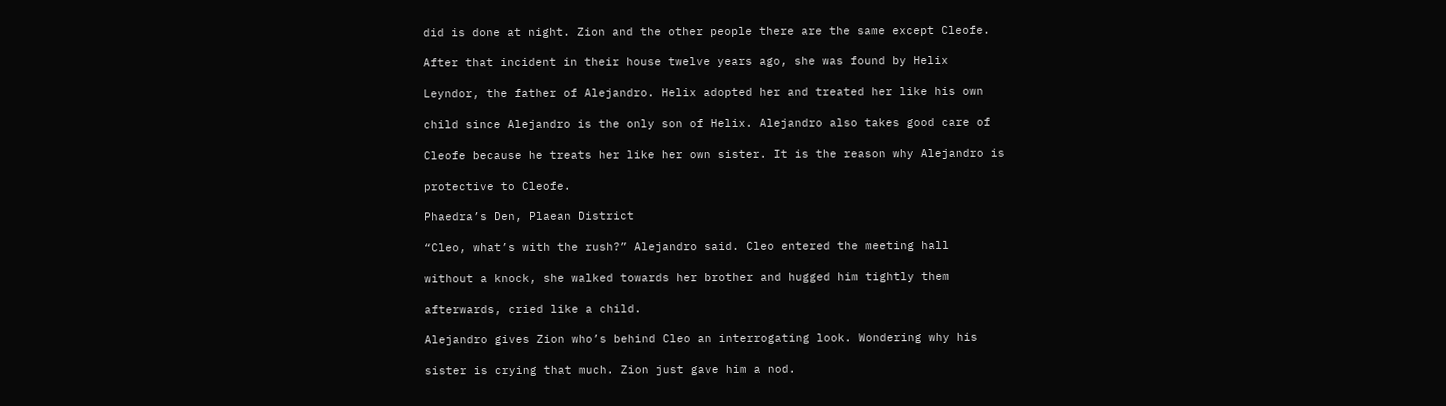did is done at night. Zion and the other people there are the same except Cleofe.

After that incident in their house twelve years ago, she was found by Helix

Leyndor, the father of Alejandro. Helix adopted her and treated her like his own

child since Alejandro is the only son of Helix. Alejandro also takes good care of

Cleofe because he treats her like her own sister. It is the reason why Alejandro is

protective to Cleofe.

Phaedra’s Den, Plaean District

“Cleo, what’s with the rush?” Alejandro said. Cleo entered the meeting hall

without a knock, she walked towards her brother and hugged him tightly them

afterwards, cried like a child.

Alejandro gives Zion who’s behind Cleo an interrogating look. Wondering why his

sister is crying that much. Zion just gave him a nod.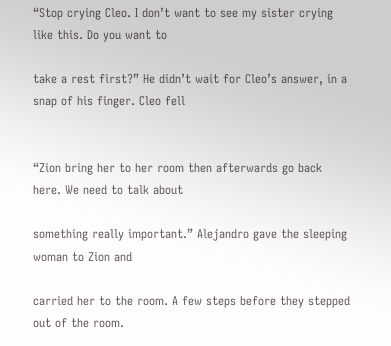“Stop crying Cleo. I don’t want to see my sister crying like this. Do you want to

take a rest first?” He didn’t wait for Cleo’s answer, in a snap of his finger. Cleo fell


“Zion bring her to her room then afterwards go back here. We need to talk about

something really important.” Alejandro gave the sleeping woman to Zion and

carried her to the room. A few steps before they stepped out of the room.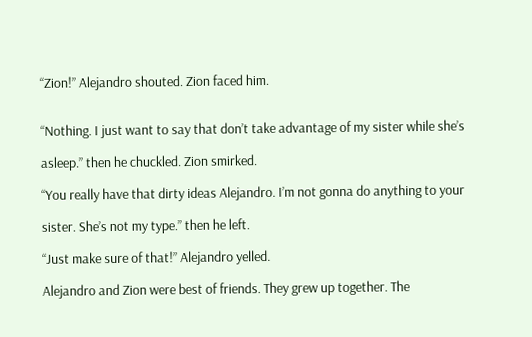“Zion!” Alejandro shouted. Zion faced him.


“Nothing. I just want to say that don’t take advantage of my sister while she’s

asleep.” then he chuckled. Zion smirked.

“You really have that dirty ideas Alejandro. I’m not gonna do anything to your

sister. She’s not my type.” then he left.

“Just make sure of that!” Alejandro yelled.

Alejandro and Zion were best of friends. They grew up together. The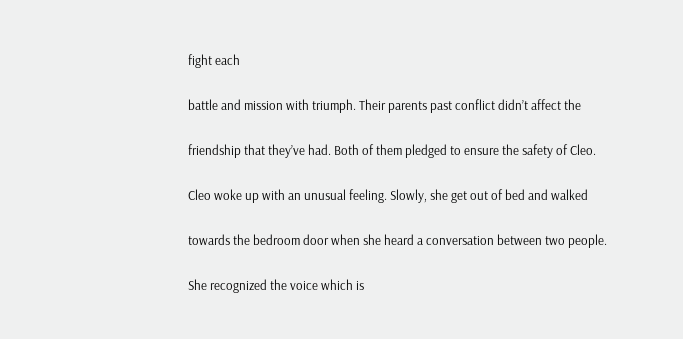fight each

battle and mission with triumph. Their parents past conflict didn’t affect the

friendship that they’ve had. Both of them pledged to ensure the safety of Cleo.

Cleo woke up with an unusual feeling. Slowly, she get out of bed and walked

towards the bedroom door when she heard a conversation between two people.

She recognized the voice which is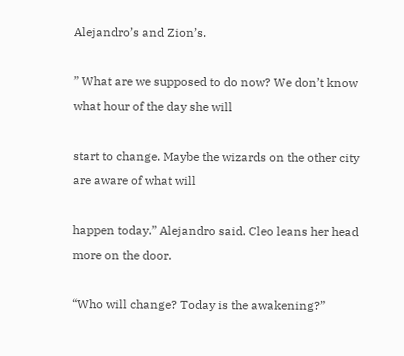Alejandro’s and Zion’s.

” What are we supposed to do now? We don’t know what hour of the day she will

start to change. Maybe the wizards on the other city are aware of what will

happen today.” Alejandro said. Cleo leans her head more on the door.

“Who will change? Today is the awakening?”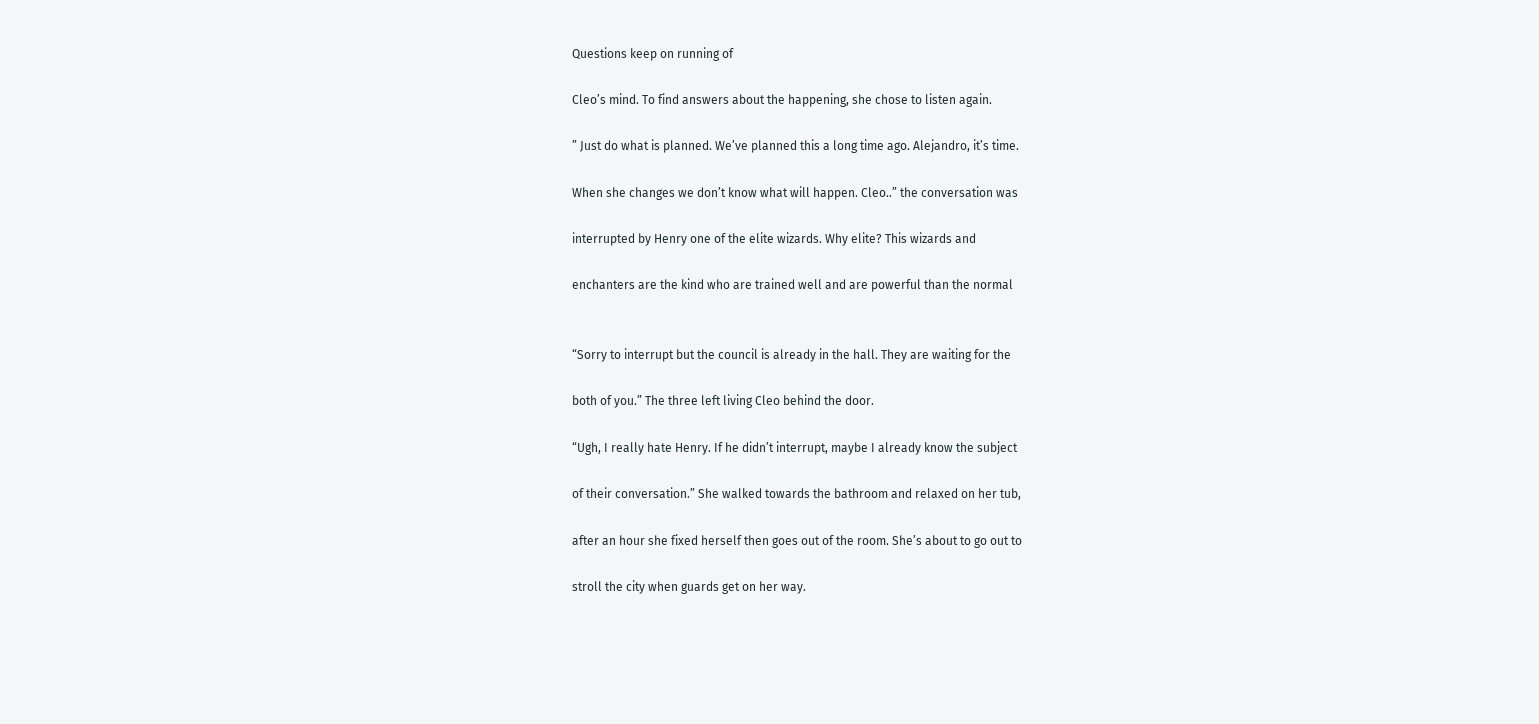Questions keep on running of

Cleo’s mind. To find answers about the happening, she chose to listen again.

” Just do what is planned. We’ve planned this a long time ago. Alejandro, it’s time.

When she changes we don’t know what will happen. Cleo..” the conversation was

interrupted by Henry one of the elite wizards. Why elite? This wizards and

enchanters are the kind who are trained well and are powerful than the normal


“Sorry to interrupt but the council is already in the hall. They are waiting for the

both of you.” The three left living Cleo behind the door.

“Ugh, I really hate Henry. If he didn’t interrupt, maybe I already know the subject

of their conversation.” She walked towards the bathroom and relaxed on her tub,

after an hour she fixed herself then goes out of the room. She’s about to go out to

stroll the city when guards get on her way.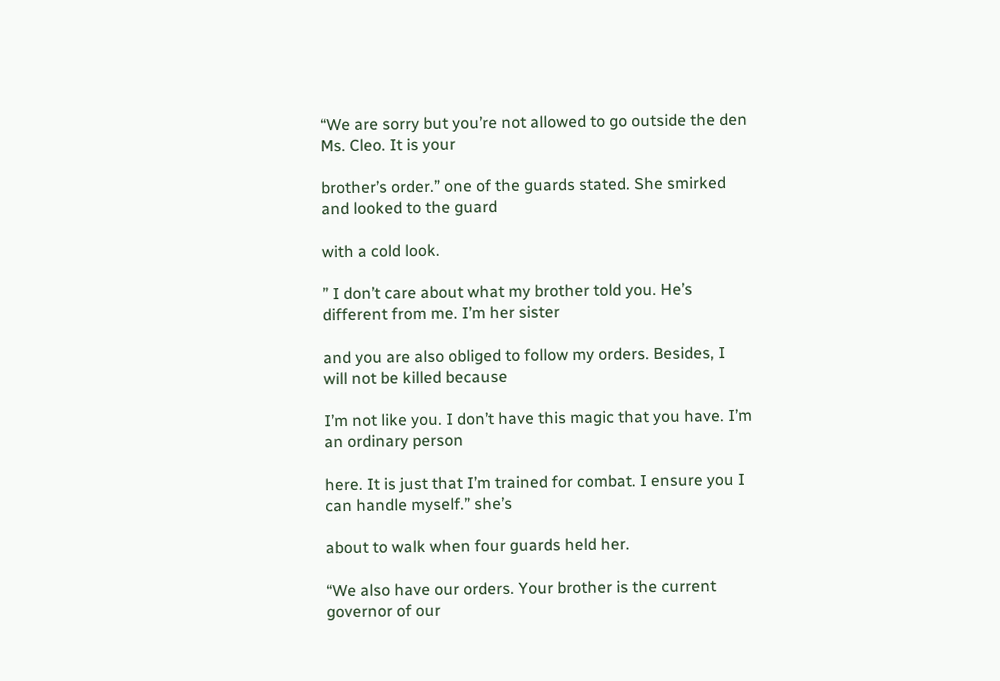“We are sorry but you’re not allowed to go outside the den Ms. Cleo. It is your

brother’s order.” one of the guards stated. She smirked and looked to the guard

with a cold look.

” I don’t care about what my brother told you. He’s different from me. I’m her sister

and you are also obliged to follow my orders. Besides, I will not be killed because

I’m not like you. I don’t have this magic that you have. I’m an ordinary person

here. It is just that I’m trained for combat. I ensure you I can handle myself.” she’s

about to walk when four guards held her.

“We also have our orders. Your brother is the current governor of our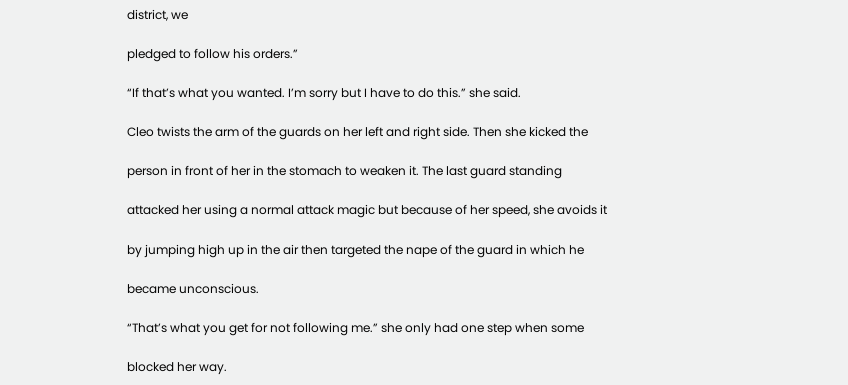district, we

pledged to follow his orders.”

“If that’s what you wanted. I’m sorry but I have to do this.” she said.

Cleo twists the arm of the guards on her left and right side. Then she kicked the

person in front of her in the stomach to weaken it. The last guard standing

attacked her using a normal attack magic but because of her speed, she avoids it

by jumping high up in the air then targeted the nape of the guard in which he

became unconscious.

“That’s what you get for not following me.” she only had one step when some

blocked her way.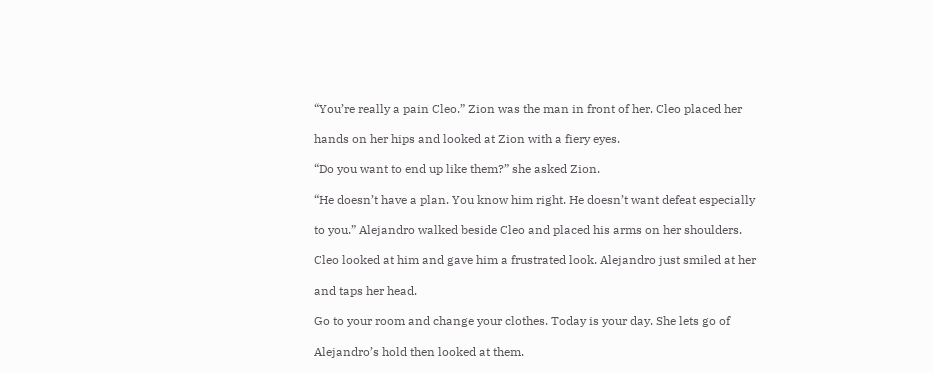“You’re really a pain Cleo.” Zion was the man in front of her. Cleo placed her

hands on her hips and looked at Zion with a fiery eyes.

“Do you want to end up like them?” she asked Zion.

“He doesn’t have a plan. You know him right. He doesn’t want defeat especially

to you.” Alejandro walked beside Cleo and placed his arms on her shoulders.

Cleo looked at him and gave him a frustrated look. Alejandro just smiled at her

and taps her head.

Go to your room and change your clothes. Today is your day. She lets go of

Alejandro’s hold then looked at them.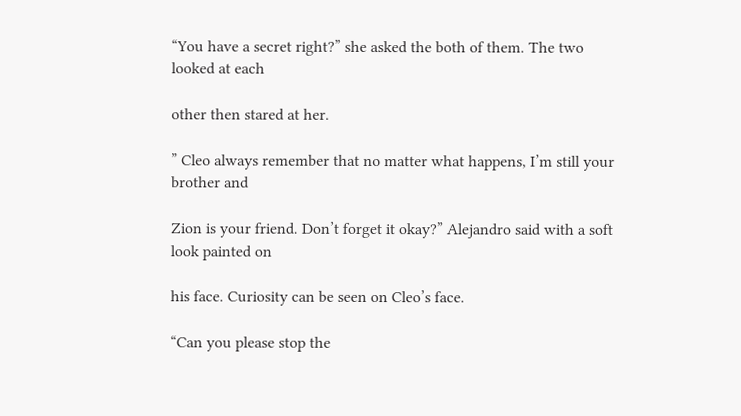“You have a secret right?” she asked the both of them. The two looked at each

other then stared at her.

” Cleo always remember that no matter what happens, I’m still your brother and

Zion is your friend. Don’t forget it okay?” Alejandro said with a soft look painted on

his face. Curiosity can be seen on Cleo’s face.

“Can you please stop the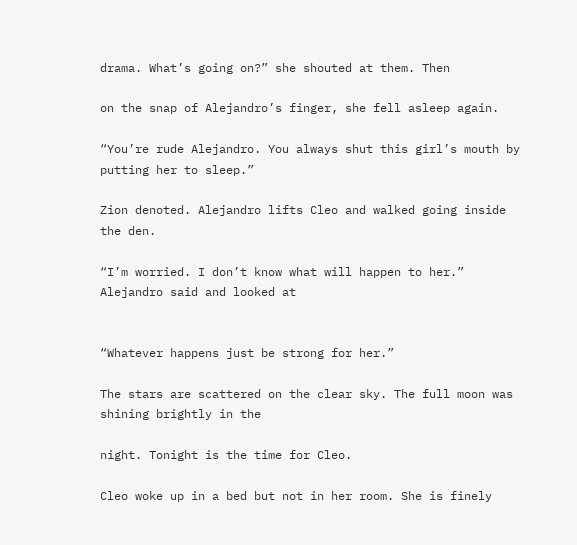drama. What’s going on?” she shouted at them. Then

on the snap of Alejandro’s finger, she fell asleep again.

“You’re rude Alejandro. You always shut this girl’s mouth by putting her to sleep.”

Zion denoted. Alejandro lifts Cleo and walked going inside the den.

“I’m worried. I don’t know what will happen to her.” Alejandro said and looked at


“Whatever happens just be strong for her.”

The stars are scattered on the clear sky. The full moon was shining brightly in the

night. Tonight is the time for Cleo.

Cleo woke up in a bed but not in her room. She is finely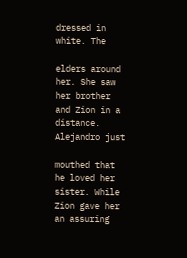dressed in white. The

elders around her. She saw her brother and Zion in a distance. Alejandro just

mouthed that he loved her sister. While Zion gave her an assuring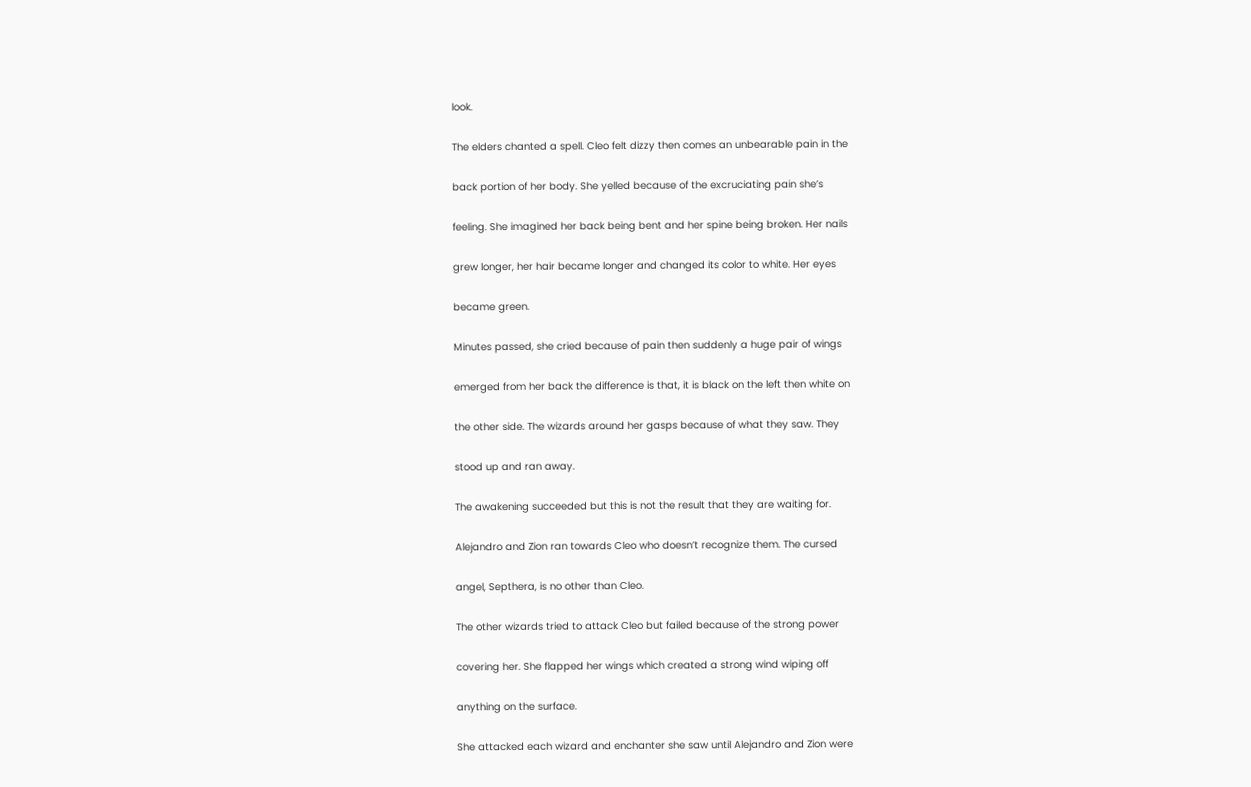look.

The elders chanted a spell. Cleo felt dizzy then comes an unbearable pain in the

back portion of her body. She yelled because of the excruciating pain she’s

feeling. She imagined her back being bent and her spine being broken. Her nails

grew longer, her hair became longer and changed its color to white. Her eyes

became green.

Minutes passed, she cried because of pain then suddenly a huge pair of wings

emerged from her back the difference is that, it is black on the left then white on

the other side. The wizards around her gasps because of what they saw. They

stood up and ran away.

The awakening succeeded but this is not the result that they are waiting for.

Alejandro and Zion ran towards Cleo who doesn’t recognize them. The cursed

angel, Septhera, is no other than Cleo.

The other wizards tried to attack Cleo but failed because of the strong power

covering her. She flapped her wings which created a strong wind wiping off

anything on the surface.

She attacked each wizard and enchanter she saw until Alejandro and Zion were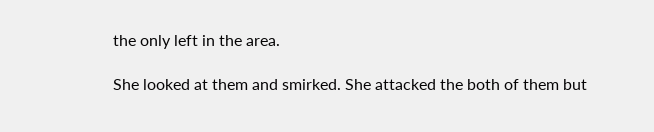the only left in the area.

She looked at them and smirked. She attacked the both of them but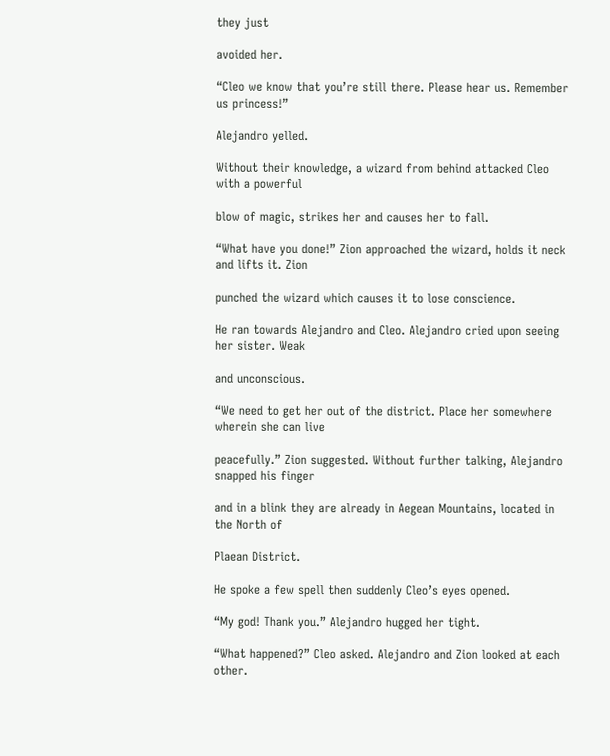they just

avoided her.

“Cleo we know that you’re still there. Please hear us. Remember us princess!”

Alejandro yelled.

Without their knowledge, a wizard from behind attacked Cleo with a powerful

blow of magic, strikes her and causes her to fall.

“What have you done!” Zion approached the wizard, holds it neck and lifts it. Zion

punched the wizard which causes it to lose conscience.

He ran towards Alejandro and Cleo. Alejandro cried upon seeing her sister. Weak

and unconscious.

“We need to get her out of the district. Place her somewhere wherein she can live

peacefully.” Zion suggested. Without further talking, Alejandro snapped his finger

and in a blink they are already in Aegean Mountains, located in the North of

Plaean District.

He spoke a few spell then suddenly Cleo’s eyes opened.

“My god! Thank you.” Alejandro hugged her tight.

“What happened?” Cleo asked. Alejandro and Zion looked at each other.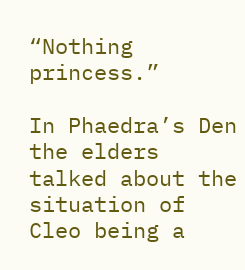“Nothing princess.”

In Phaedra’s Den the elders talked about the situation of Cleo being a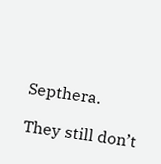Septhera.

They still don’t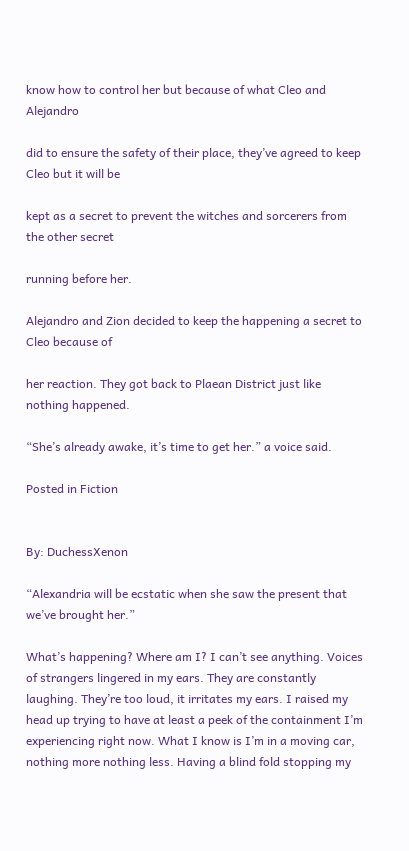know how to control her but because of what Cleo and Alejandro

did to ensure the safety of their place, they’ve agreed to keep Cleo but it will be

kept as a secret to prevent the witches and sorcerers from the other secret

running before her.

Alejandro and Zion decided to keep the happening a secret to Cleo because of

her reaction. They got back to Plaean District just like nothing happened.

“She’s already awake, it’s time to get her.” a voice said.

Posted in Fiction


By: DuchessXenon

“Alexandria will be ecstatic when she saw the present that we’ve brought her.”

What’s happening? Where am I? I can’t see anything. Voices of strangers lingered in my ears. They are constantly laughing. They’re too loud, it irritates my ears. I raised my head up trying to have at least a peek of the containment I’m experiencing right now. What I know is I’m in a moving car, nothing more nothing less. Having a blind fold stopping my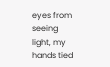eyes from seeing light, my hands tied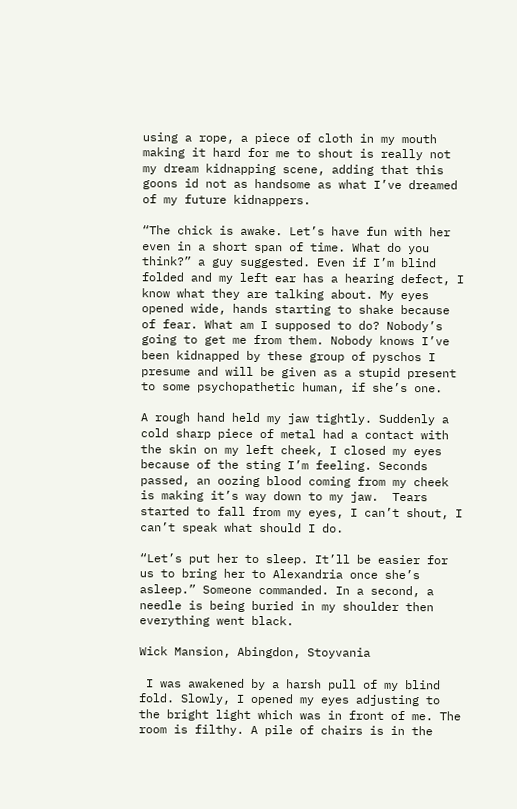using a rope, a piece of cloth in my mouth making it hard for me to shout is really not my dream kidnapping scene, adding that this goons id not as handsome as what I’ve dreamed of my future kidnappers.

“The chick is awake. Let’s have fun with her even in a short span of time. What do you think?” a guy suggested. Even if I’m blind folded and my left ear has a hearing defect, I know what they are talking about. My eyes opened wide, hands starting to shake because of fear. What am I supposed to do? Nobody’s going to get me from them. Nobody knows I’ve been kidnapped by these group of pyschos I presume and will be given as a stupid present to some psychopathetic human, if she’s one.

A rough hand held my jaw tightly. Suddenly a cold sharp piece of metal had a contact with the skin on my left cheek, I closed my eyes because of the sting I’m feeling. Seconds passed, an oozing blood coming from my cheek is making it’s way down to my jaw.  Tears started to fall from my eyes, I can’t shout, I can’t speak what should I do.

“Let’s put her to sleep. It’ll be easier for us to bring her to Alexandria once she’s asleep.” Someone commanded. In a second, a needle is being buried in my shoulder then everything went black.

Wick Mansion, Abingdon, Stoyvania

 I was awakened by a harsh pull of my blind fold. Slowly, I opened my eyes adjusting to the bright light which was in front of me. The room is filthy. A pile of chairs is in the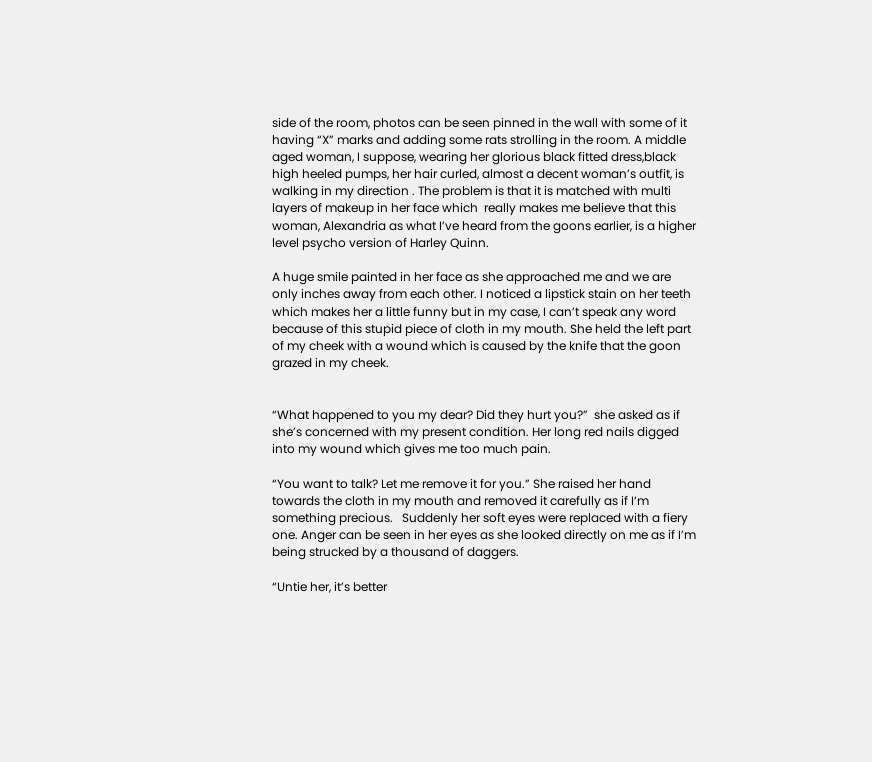side of the room, photos can be seen pinned in the wall with some of it having “X” marks and adding some rats strolling in the room. A middle aged woman, I suppose, wearing her glorious black fitted dress,black high heeled pumps, her hair curled, almost a decent woman’s outfit, is walking in my direction . The problem is that it is matched with multi layers of makeup in her face which  really makes me believe that this woman, Alexandria as what I’ve heard from the goons earlier, is a higher level psycho version of Harley Quinn.

A huge smile painted in her face as she approached me and we are only inches away from each other. I noticed a lipstick stain on her teeth which makes her a little funny but in my case, I can’t speak any word because of this stupid piece of cloth in my mouth. She held the left part of my cheek with a wound which is caused by the knife that the goon grazed in my cheek.


“What happened to you my dear? Did they hurt you?”  she asked as if she’s concerned with my present condition. Her long red nails digged into my wound which gives me too much pain.

“You want to talk? Let me remove it for you.” She raised her hand towards the cloth in my mouth and removed it carefully as if I’m something precious.   Suddenly her soft eyes were replaced with a fiery one. Anger can be seen in her eyes as she looked directly on me as if I’m being strucked by a thousand of daggers.

“Untie her, it’s better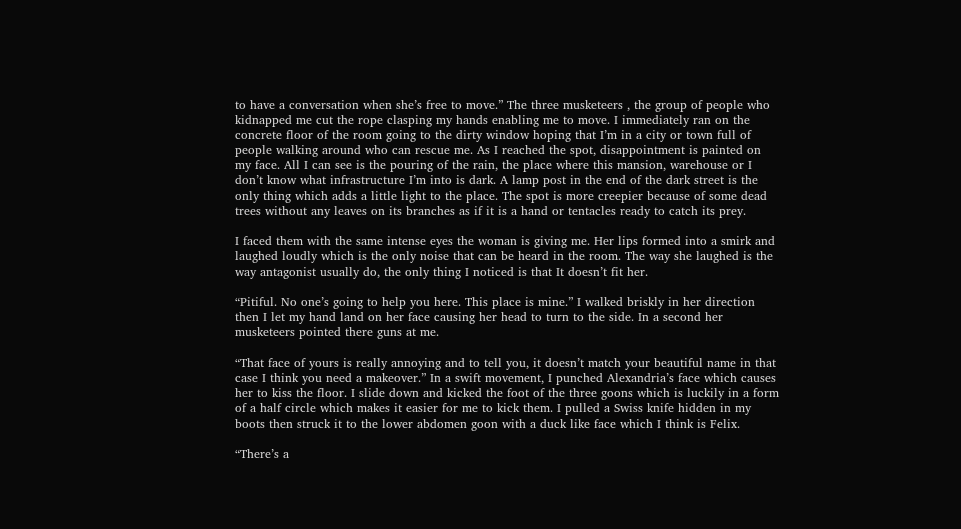to have a conversation when she’s free to move.” The three musketeers , the group of people who kidnapped me cut the rope clasping my hands enabling me to move. I immediately ran on the concrete floor of the room going to the dirty window hoping that I’m in a city or town full of people walking around who can rescue me. As I reached the spot, disappointment is painted on my face. All I can see is the pouring of the rain, the place where this mansion, warehouse or I don’t know what infrastructure I’m into is dark. A lamp post in the end of the dark street is the only thing which adds a little light to the place. The spot is more creepier because of some dead trees without any leaves on its branches as if it is a hand or tentacles ready to catch its prey.

I faced them with the same intense eyes the woman is giving me. Her lips formed into a smirk and laughed loudly which is the only noise that can be heard in the room. The way she laughed is the way antagonist usually do, the only thing I noticed is that It doesn’t fit her.

“Pitiful. No one’s going to help you here. This place is mine.” I walked briskly in her direction then I let my hand land on her face causing her head to turn to the side. In a second her musketeers pointed there guns at me.

“That face of yours is really annoying and to tell you, it doesn’t match your beautiful name in that case I think you need a makeover.” In a swift movement, I punched Alexandria’s face which causes her to kiss the floor. I slide down and kicked the foot of the three goons which is luckily in a form of a half circle which makes it easier for me to kick them. I pulled a Swiss knife hidden in my boots then struck it to the lower abdomen goon with a duck like face which I think is Felix.

“There’s a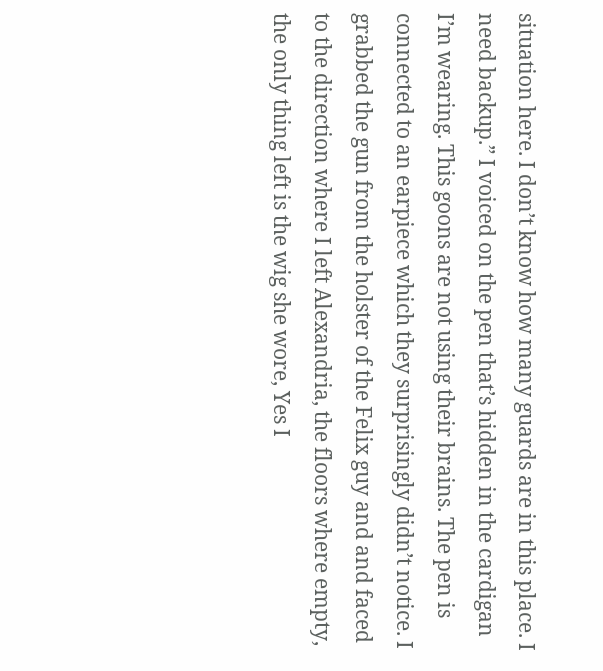situation here. I don’t know how many guards are in this place. I need backup.” I voiced on the pen that’s hidden in the cardigan I’m wearing. This goons are not using their brains. The pen is connected to an earpiece which they surprisingly didn’t notice. I grabbed the gun from the holster of the Felix guy and and faced to the direction where I left Alexandria, the floors where empty, the only thing left is the wig she wore, Yes I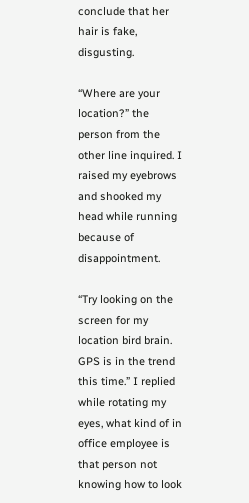conclude that her hair is fake, disgusting.

“Where are your location?” the person from the other line inquired. I raised my eyebrows and shooked my head while running because of disappointment.

“Try looking on the screen for my location bird brain. GPS is in the trend this time.” I replied while rotating my eyes, what kind of in office employee is that person not knowing how to look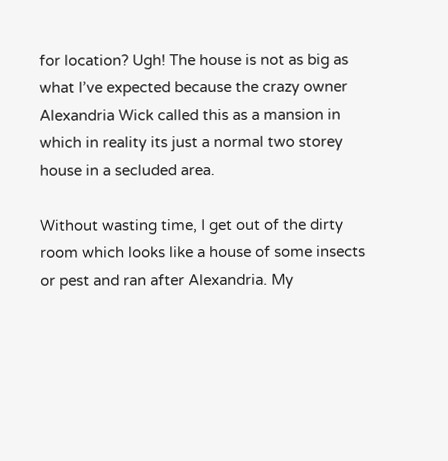for location? Ugh! The house is not as big as what I’ve expected because the crazy owner Alexandria Wick called this as a mansion in which in reality its just a normal two storey house in a secluded area.

Without wasting time, I get out of the dirty room which looks like a house of some insects or pest and ran after Alexandria. My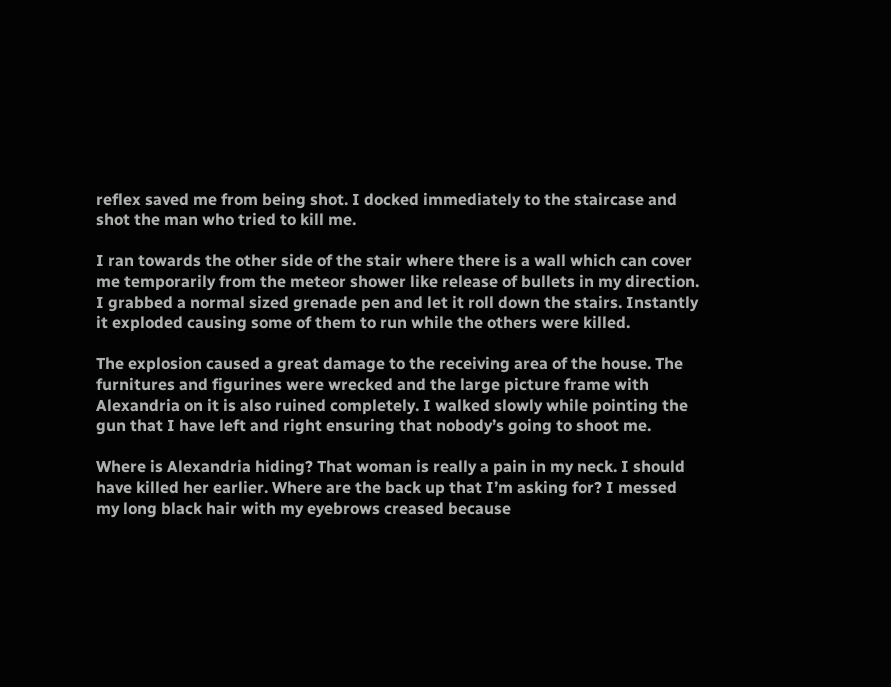reflex saved me from being shot. I docked immediately to the staircase and shot the man who tried to kill me.

I ran towards the other side of the stair where there is a wall which can cover me temporarily from the meteor shower like release of bullets in my direction. I grabbed a normal sized grenade pen and let it roll down the stairs. Instantly it exploded causing some of them to run while the others were killed.

The explosion caused a great damage to the receiving area of the house. The furnitures and figurines were wrecked and the large picture frame with Alexandria on it is also ruined completely. I walked slowly while pointing the gun that I have left and right ensuring that nobody’s going to shoot me.

Where is Alexandria hiding? That woman is really a pain in my neck. I should have killed her earlier. Where are the back up that I’m asking for? I messed my long black hair with my eyebrows creased because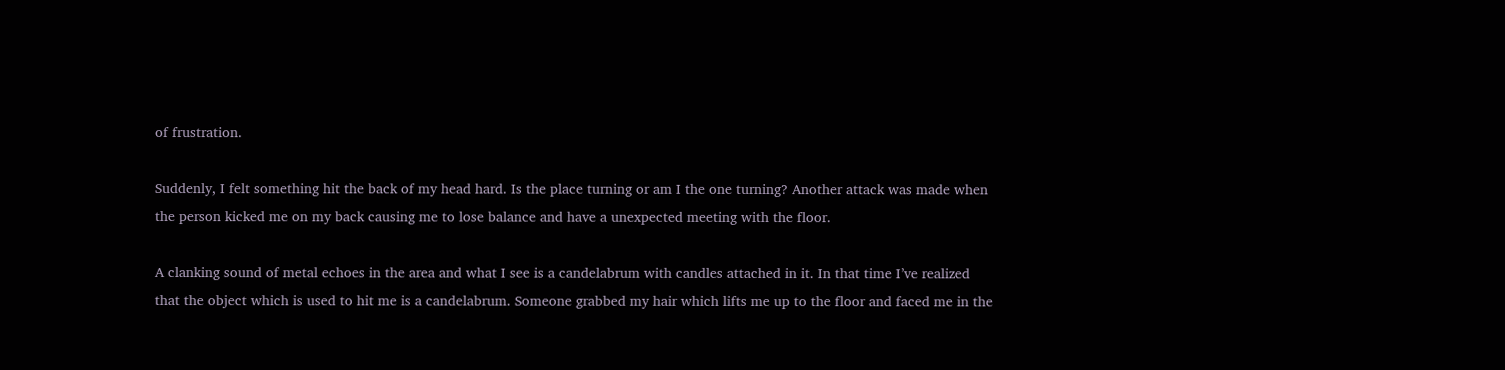of frustration.

Suddenly, I felt something hit the back of my head hard. Is the place turning or am I the one turning? Another attack was made when the person kicked me on my back causing me to lose balance and have a unexpected meeting with the floor.

A clanking sound of metal echoes in the area and what I see is a candelabrum with candles attached in it. In that time I’ve realized that the object which is used to hit me is a candelabrum. Someone grabbed my hair which lifts me up to the floor and faced me in the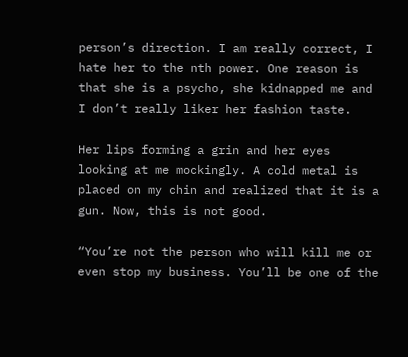person’s direction. I am really correct, I hate her to the nth power. One reason is that she is a psycho, she kidnapped me and I don’t really liker her fashion taste.

Her lips forming a grin and her eyes looking at me mockingly. A cold metal is placed on my chin and realized that it is a gun. Now, this is not good.

“You’re not the person who will kill me or even stop my business. You’ll be one of the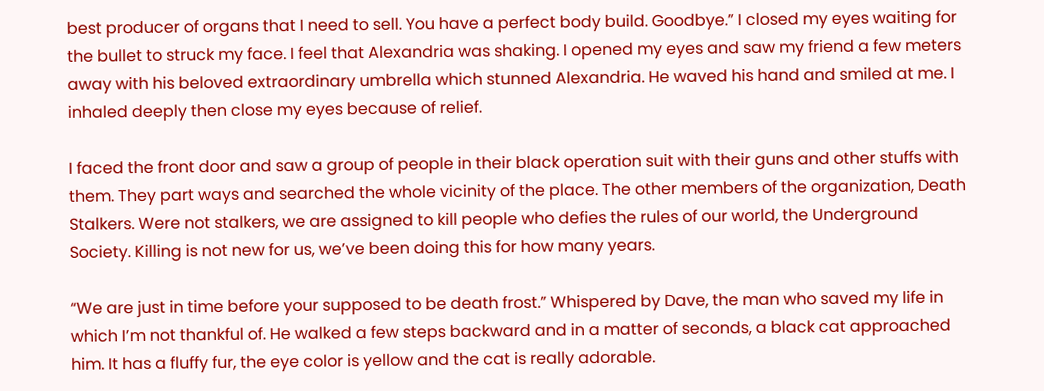best producer of organs that I need to sell. You have a perfect body build. Goodbye.” I closed my eyes waiting for the bullet to struck my face. I feel that Alexandria was shaking. I opened my eyes and saw my friend a few meters away with his beloved extraordinary umbrella which stunned Alexandria. He waved his hand and smiled at me. I inhaled deeply then close my eyes because of relief.

I faced the front door and saw a group of people in their black operation suit with their guns and other stuffs with them. They part ways and searched the whole vicinity of the place. The other members of the organization, Death Stalkers. Were not stalkers, we are assigned to kill people who defies the rules of our world, the Underground Society. Killing is not new for us, we’ve been doing this for how many years.

“We are just in time before your supposed to be death frost.” Whispered by Dave, the man who saved my life in which I’m not thankful of. He walked a few steps backward and in a matter of seconds, a black cat approached him. It has a fluffy fur, the eye color is yellow and the cat is really adorable.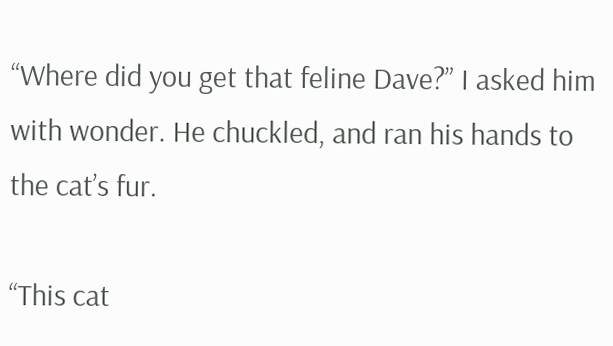“Where did you get that feline Dave?” I asked him with wonder. He chuckled, and ran his hands to the cat’s fur.

“This cat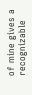of mine gives a recognizable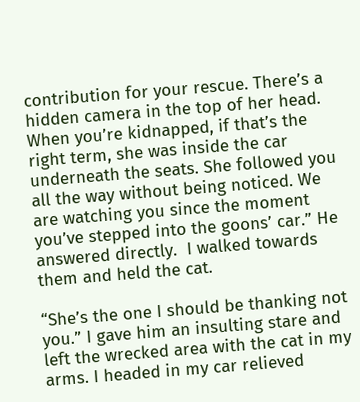contribution for your rescue. There’s a hidden camera in the top of her head. When you’re kidnapped, if that’s the right term, she was inside the car underneath the seats. She followed you all the way without being noticed. We are watching you since the moment you’ve stepped into the goons’ car.” He answered directly.  I walked towards them and held the cat.

“She’s the one I should be thanking not you.” I gave him an insulting stare and left the wrecked area with the cat in my arms. I headed in my car relieved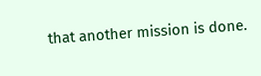that another mission is done.